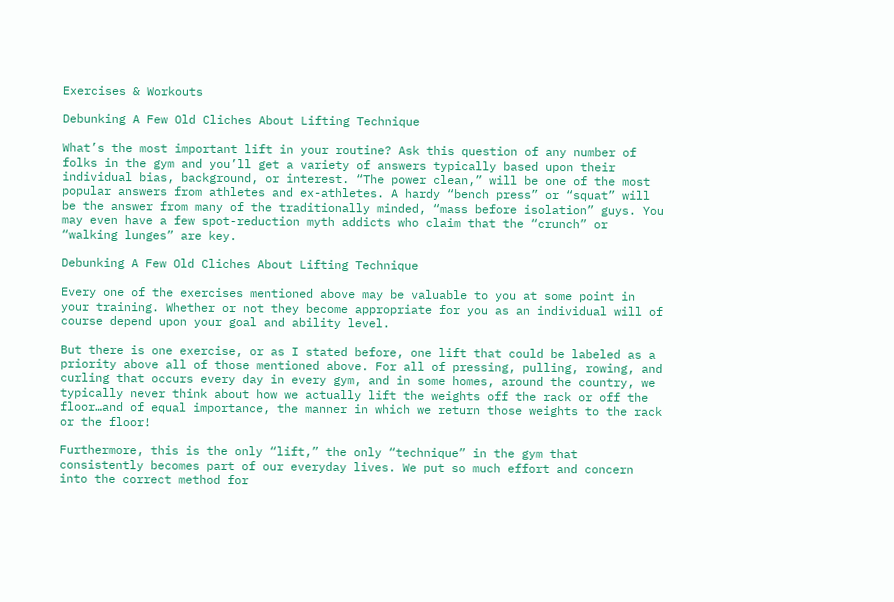Exercises & Workouts

Debunking A Few Old Cliches About Lifting Technique

What’s the most important lift in your routine? Ask this question of any number of folks in the gym and you’ll get a variety of answers typically based upon their individual bias, background, or interest. “The power clean,” will be one of the most popular answers from athletes and ex-athletes. A hardy “bench press” or “squat” will be the answer from many of the traditionally minded, “mass before isolation” guys. You may even have a few spot-reduction myth addicts who claim that the “crunch” or “walking lunges” are key.

Debunking A Few Old Cliches About Lifting Technique

Every one of the exercises mentioned above may be valuable to you at some point in your training. Whether or not they become appropriate for you as an individual will of course depend upon your goal and ability level.

But there is one exercise, or as I stated before, one lift that could be labeled as a priority above all of those mentioned above. For all of pressing, pulling, rowing, and curling that occurs every day in every gym, and in some homes, around the country, we typically never think about how we actually lift the weights off the rack or off the floor…and of equal importance, the manner in which we return those weights to the rack or the floor!

Furthermore, this is the only “lift,” the only “technique” in the gym that consistently becomes part of our everyday lives. We put so much effort and concern into the correct method for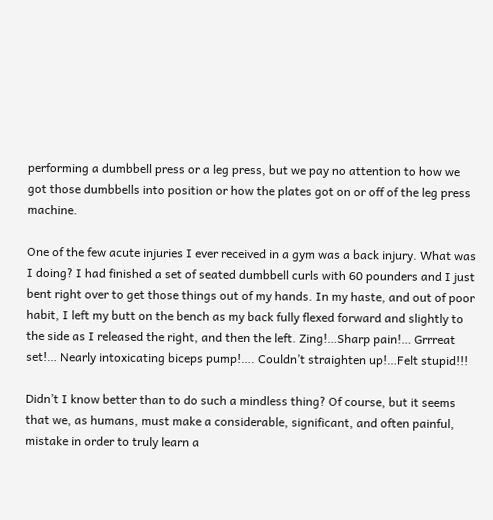performing a dumbbell press or a leg press, but we pay no attention to how we got those dumbbells into position or how the plates got on or off of the leg press machine.

One of the few acute injuries I ever received in a gym was a back injury. What was I doing? I had finished a set of seated dumbbell curls with 60 pounders and I just bent right over to get those things out of my hands. In my haste, and out of poor habit, I left my butt on the bench as my back fully flexed forward and slightly to the side as I released the right, and then the left. Zing!…Sharp pain!… Grrreat set!… Nearly intoxicating biceps pump!…. Couldn’t straighten up!…Felt stupid!!!

Didn’t I know better than to do such a mindless thing? Of course, but it seems that we, as humans, must make a considerable, significant, and often painful, mistake in order to truly learn a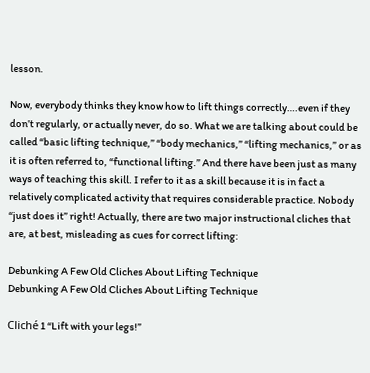lesson.

Now, everybody thinks they know how to lift things correctly….even if they don’t regularly, or actually never, do so. What we are talking about could be called “basic lifting technique,” “body mechanics,” “lifting mechanics,” or as it is often referred to, “functional lifting.” And there have been just as many ways of teaching this skill. I refer to it as a skill because it is in fact a relatively complicated activity that requires considerable practice. Nobody “just does it” right! Actually, there are two major instructional cliches that are, at best, misleading as cues for correct lifting:

Debunking A Few Old Cliches About Lifting Technique
Debunking A Few Old Cliches About Lifting Technique

Cliché 1 “Lift with your legs!”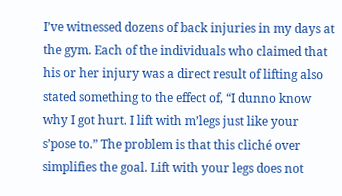I’ve witnessed dozens of back injuries in my days at the gym. Each of the individuals who claimed that his or her injury was a direct result of lifting also stated something to the effect of, “I dunno know why I got hurt. I lift with m’legs just like your s’pose to.” The problem is that this cliché over simplifies the goal. Lift with your legs does not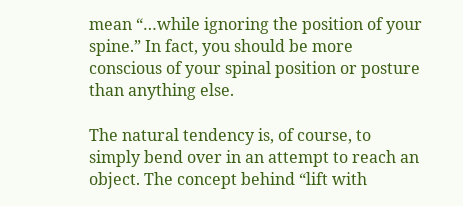mean “…while ignoring the position of your spine.” In fact, you should be more conscious of your spinal position or posture than anything else.

The natural tendency is, of course, to simply bend over in an attempt to reach an object. The concept behind “lift with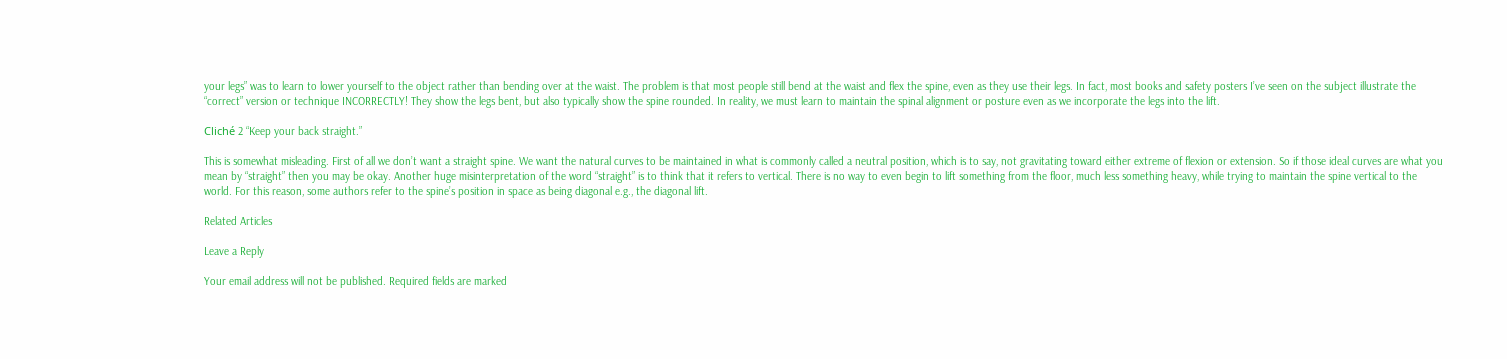your legs” was to learn to lower yourself to the object rather than bending over at the waist. The problem is that most people still bend at the waist and flex the spine, even as they use their legs. In fact, most books and safety posters I’ve seen on the subject illustrate the “correct” version or technique INCORRECTLY! They show the legs bent, but also typically show the spine rounded. In reality, we must learn to maintain the spinal alignment or posture even as we incorporate the legs into the lift.

Cliché 2 “Keep your back straight.”

This is somewhat misleading. First of all we don’t want a straight spine. We want the natural curves to be maintained in what is commonly called a neutral position, which is to say, not gravitating toward either extreme of flexion or extension. So if those ideal curves are what you mean by “straight” then you may be okay. Another huge misinterpretation of the word “straight” is to think that it refers to vertical. There is no way to even begin to lift something from the floor, much less something heavy, while trying to maintain the spine vertical to the world. For this reason, some authors refer to the spine’s position in space as being diagonal e.g., the diagonal lift.

Related Articles

Leave a Reply

Your email address will not be published. Required fields are marked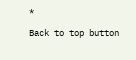*

Back to top button